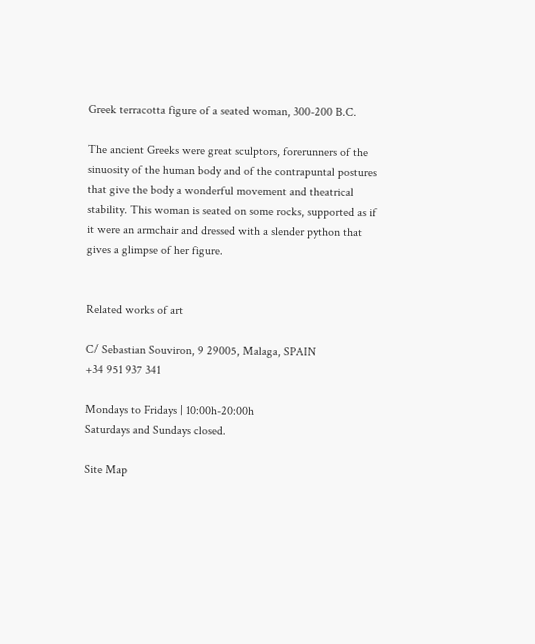Greek terracotta figure of a seated woman, 300-200 B.C.

The ancient Greeks were great sculptors, forerunners of the sinuosity of the human body and of the contrapuntal postures that give the body a wonderful movement and theatrical stability. This woman is seated on some rocks, supported as if it were an armchair and dressed with a slender python that gives a glimpse of her figure.


Related works of art

C/ Sebastian Souviron, 9 29005, Malaga, SPAIN
+34 951 937 341

Mondays to Fridays | 10:00h-20:00h
Saturdays and Sundays closed.

Site Map